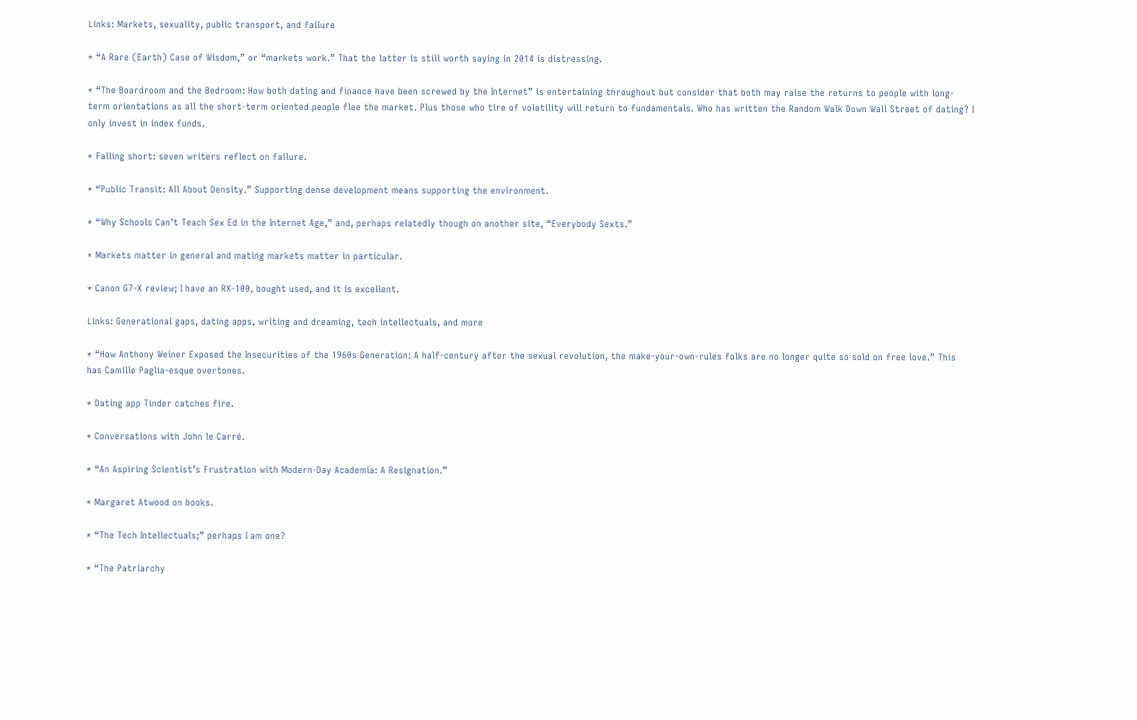Links: Markets, sexuality, public transport, and failure

* “A Rare (Earth) Case of Wisdom,” or “markets work.” That the latter is still worth saying in 2014 is distressing.

* “The Boardroom and the Bedroom: How both dating and finance have been screwed by the Internet” is entertaining throughout but consider that both may raise the returns to people with long-term orientations as all the short-term oriented people flee the market. Plus those who tire of volatility will return to fundamentals. Who has written the Random Walk Down Wall Street of dating? I only invest in index funds.

* Falling short: seven writers reflect on failure.

* “Public Transit: All About Density.” Supporting dense development means supporting the environment.

* “Why Schools Can’t Teach Sex Ed in the Internet Age,” and, perhaps relatedly though on another site, “Everybody Sexts.”

* Markets matter in general and mating markets matter in particular.

* Canon G7-X review; I have an RX-100, bought used, and it is excellent.

Links: Generational gaps, dating apps, writing and dreaming, tech intellectuals, and more

* “How Anthony Weiner Exposed the Insecurities of the 1960s Generation: A half-century after the sexual revolution, the make-your-own-rules folks are no longer quite so sold on free love.” This has Camille Paglia-esque overtones.

* Dating app Tinder catches fire.

* Conversations with John le Carré.

* “An Aspiring Scientist’s Frustration with Modern-Day Academia: A Resignation.”

* Margaret Atwood on books.

* “The Tech Intellectuals;” perhaps I am one?

* “The Patriarchy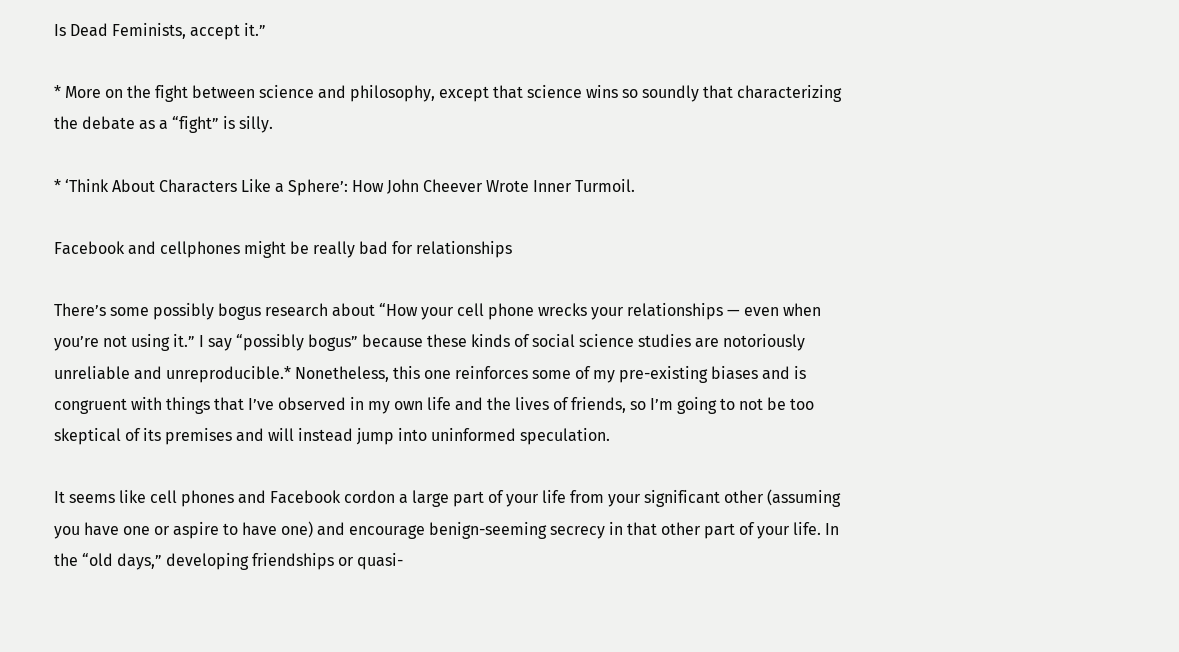Is Dead Feminists, accept it.”

* More on the fight between science and philosophy, except that science wins so soundly that characterizing the debate as a “fight” is silly.

* ‘Think About Characters Like a Sphere’: How John Cheever Wrote Inner Turmoil.

Facebook and cellphones might be really bad for relationships

There’s some possibly bogus research about “How your cell phone wrecks your relationships — even when you’re not using it.” I say “possibly bogus” because these kinds of social science studies are notoriously unreliable and unreproducible.* Nonetheless, this one reinforces some of my pre-existing biases and is congruent with things that I’ve observed in my own life and the lives of friends, so I’m going to not be too skeptical of its premises and will instead jump into uninformed speculation.

It seems like cell phones and Facebook cordon a large part of your life from your significant other (assuming you have one or aspire to have one) and encourage benign-seeming secrecy in that other part of your life. In the “old days,” developing friendships or quasi-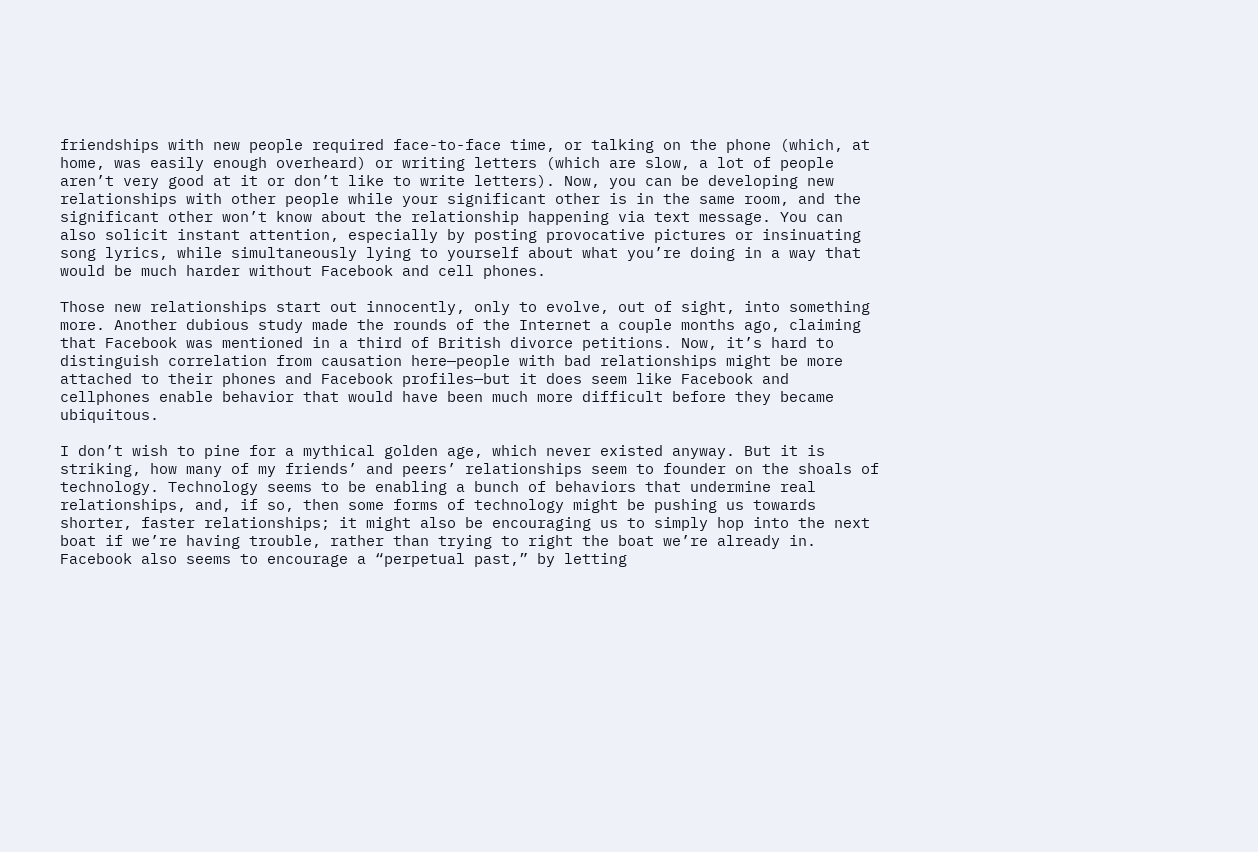friendships with new people required face-to-face time, or talking on the phone (which, at home, was easily enough overheard) or writing letters (which are slow, a lot of people aren’t very good at it or don’t like to write letters). Now, you can be developing new relationships with other people while your significant other is in the same room, and the significant other won’t know about the relationship happening via text message. You can also solicit instant attention, especially by posting provocative pictures or insinuating song lyrics, while simultaneously lying to yourself about what you’re doing in a way that would be much harder without Facebook and cell phones.

Those new relationships start out innocently, only to evolve, out of sight, into something more. Another dubious study made the rounds of the Internet a couple months ago, claiming that Facebook was mentioned in a third of British divorce petitions. Now, it’s hard to distinguish correlation from causation here—people with bad relationships might be more attached to their phones and Facebook profiles—but it does seem like Facebook and cellphones enable behavior that would have been much more difficult before they became ubiquitous.

I don’t wish to pine for a mythical golden age, which never existed anyway. But it is striking, how many of my friends’ and peers’ relationships seem to founder on the shoals of technology. Technology seems to be enabling a bunch of behaviors that undermine real relationships, and, if so, then some forms of technology might be pushing us towards shorter, faster relationships; it might also be encouraging us to simply hop into the next boat if we’re having trouble, rather than trying to right the boat we’re already in. Facebook also seems to encourage a “perpetual past,” by letting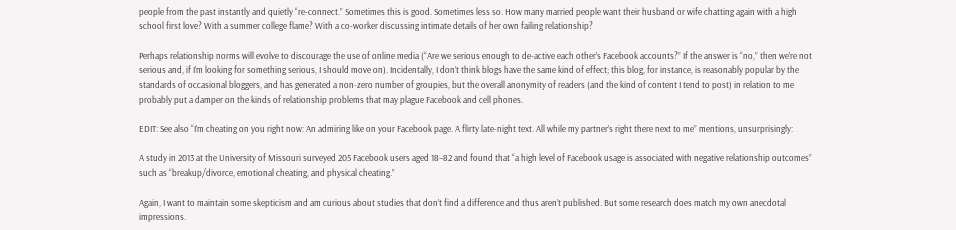people from the past instantly and quietly “re-connect.” Sometimes this is good. Sometimes less so. How many married people want their husband or wife chatting again with a high school first love? With a summer college flame? With a co-worker discussing intimate details of her own failing relationship?

Perhaps relationship norms will evolve to discourage the use of online media (“Are we serious enough to de-active each other’s Facebook accounts?” If the answer is “no,” then we’re not serious and, if I’m looking for something serious, I should move on). Incidentally, I don’t think blogs have the same kind of effect; this blog, for instance, is reasonably popular by the standards of occasional bloggers, and has generated a non-zero number of groupies, but the overall anonymity of readers (and the kind of content I tend to post) in relation to me probably put a damper on the kinds of relationship problems that may plague Facebook and cell phones.

EDIT: See also “I’m cheating on you right now: An admiring like on your Facebook page. A flirty late-night text. All while my partner’s right there next to me” mentions, unsurprisingly:

A study in 2013 at the University of Missouri surveyed 205 Facebook users aged 18–82 and found that “a high level of Facebook usage is associated with negative relationship outcomes” such as “breakup/divorce, emotional cheating, and physical cheating.”

Again, I want to maintain some skepticism and am curious about studies that don’t find a difference and thus aren’t published. But some research does match my own anecdotal impressions.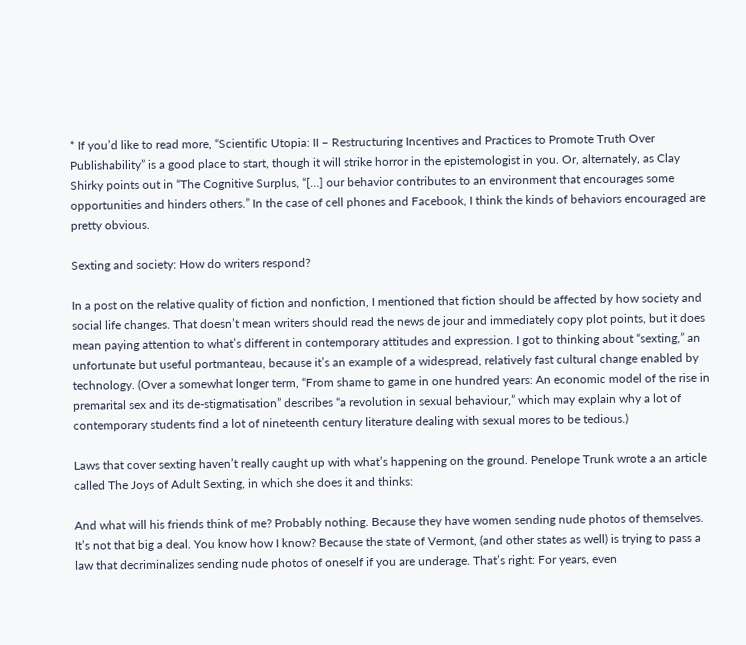* If you’d like to read more, “Scientific Utopia: II – Restructuring Incentives and Practices to Promote Truth Over Publishability” is a good place to start, though it will strike horror in the epistemologist in you. Or, alternately, as Clay Shirky points out in “The Cognitive Surplus, “[…] our behavior contributes to an environment that encourages some opportunities and hinders others.” In the case of cell phones and Facebook, I think the kinds of behaviors encouraged are pretty obvious.

Sexting and society: How do writers respond?

In a post on the relative quality of fiction and nonfiction, I mentioned that fiction should be affected by how society and social life changes. That doesn’t mean writers should read the news de jour and immediately copy plot points, but it does mean paying attention to what’s different in contemporary attitudes and expression. I got to thinking about “sexting,” an unfortunate but useful portmanteau, because it’s an example of a widespread, relatively fast cultural change enabled by technology. (Over a somewhat longer term, “From shame to game in one hundred years: An economic model of the rise in premarital sex and its de-stigmatisation” describes “a revolution in sexual behaviour,” which may explain why a lot of contemporary students find a lot of nineteenth century literature dealing with sexual mores to be tedious.)

Laws that cover sexting haven’t really caught up with what’s happening on the ground. Penelope Trunk wrote a an article called The Joys of Adult Sexting, in which she does it and thinks:

And what will his friends think of me? Probably nothing. Because they have women sending nude photos of themselves. It’s not that big a deal. You know how I know? Because the state of Vermont, (and other states as well) is trying to pass a law that decriminalizes sending nude photos of oneself if you are underage. That’s right: For years, even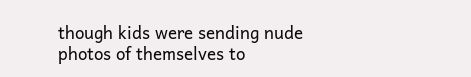though kids were sending nude photos of themselves to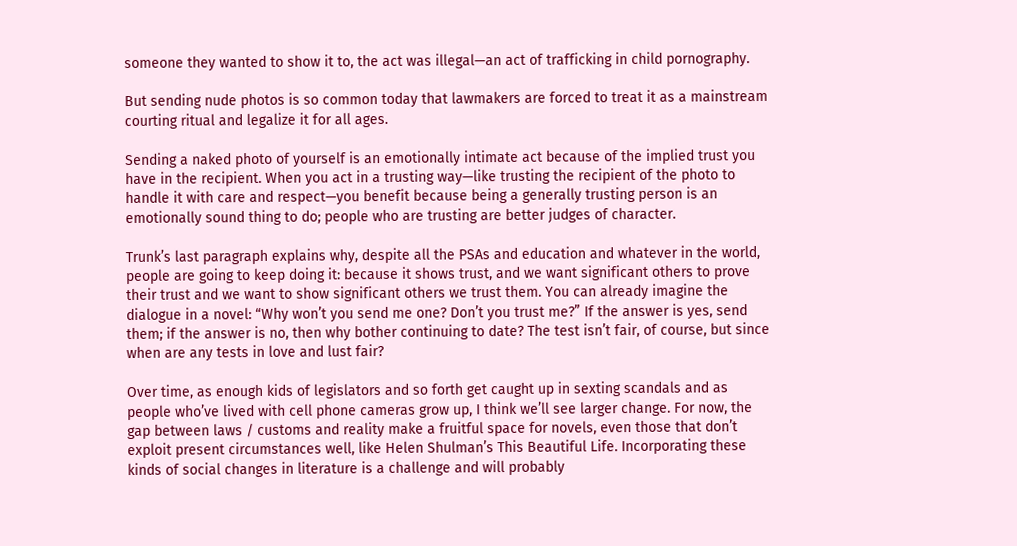someone they wanted to show it to, the act was illegal—an act of trafficking in child pornography.

But sending nude photos is so common today that lawmakers are forced to treat it as a mainstream courting ritual and legalize it for all ages.

Sending a naked photo of yourself is an emotionally intimate act because of the implied trust you have in the recipient. When you act in a trusting way—like trusting the recipient of the photo to handle it with care and respect—you benefit because being a generally trusting person is an emotionally sound thing to do; people who are trusting are better judges of character.

Trunk’s last paragraph explains why, despite all the PSAs and education and whatever in the world, people are going to keep doing it: because it shows trust, and we want significant others to prove their trust and we want to show significant others we trust them. You can already imagine the dialogue in a novel: “Why won’t you send me one? Don’t you trust me?” If the answer is yes, send them; if the answer is no, then why bother continuing to date? The test isn’t fair, of course, but since when are any tests in love and lust fair?

Over time, as enough kids of legislators and so forth get caught up in sexting scandals and as people who’ve lived with cell phone cameras grow up, I think we’ll see larger change. For now, the gap between laws / customs and reality make a fruitful space for novels, even those that don’t exploit present circumstances well, like Helen Shulman’s This Beautiful Life. Incorporating these kinds of social changes in literature is a challenge and will probably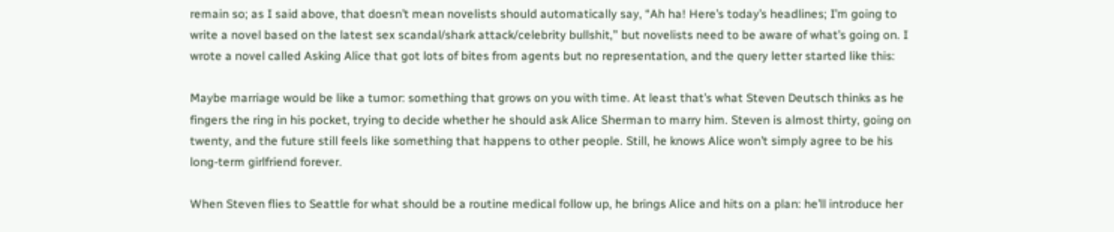remain so; as I said above, that doesn’t mean novelists should automatically say, “Ah ha! Here’s today’s headlines; I’m going to write a novel based on the latest sex scandal/shark attack/celebrity bullshit,” but novelists need to be aware of what’s going on. I wrote a novel called Asking Alice that got lots of bites from agents but no representation, and the query letter started like this:

Maybe marriage would be like a tumor: something that grows on you with time. At least that’s what Steven Deutsch thinks as he fingers the ring in his pocket, trying to decide whether he should ask Alice Sherman to marry him. Steven is almost thirty, going on twenty, and the future still feels like something that happens to other people. Still, he knows Alice won’t simply agree to be his long-term girlfriend forever.

When Steven flies to Seattle for what should be a routine medical follow up, he brings Alice and hits on a plan: he’ll introduce her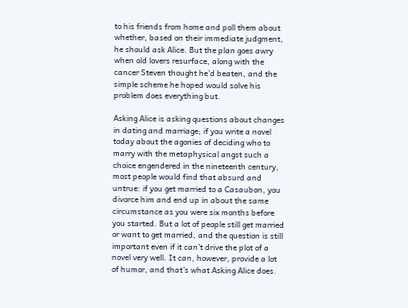to his friends from home and poll them about whether, based on their immediate judgment, he should ask Alice. But the plan goes awry when old lovers resurface, along with the cancer Steven thought he’d beaten, and the simple scheme he hoped would solve his problem does everything but.

Asking Alice is asking questions about changes in dating and marriage; if you write a novel today about the agonies of deciding who to marry with the metaphysical angst such a choice engendered in the nineteenth century, most people would find that absurd and untrue: if you get married to a Casaubon, you divorce him and end up in about the same circumstance as you were six months before you started. But a lot of people still get married or want to get married, and the question is still important even if it can’t drive the plot of a novel very well. It can, however, provide a lot of humor, and that’s what Asking Alice does.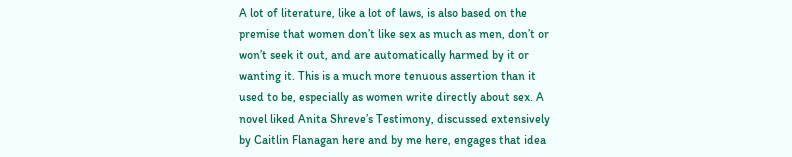A lot of literature, like a lot of laws, is also based on the premise that women don’t like sex as much as men, don’t or won’t seek it out, and are automatically harmed by it or wanting it. This is a much more tenuous assertion than it used to be, especially as women write directly about sex. A novel liked Anita Shreve’s Testimony, discussed extensively by Caitlin Flanagan here and by me here, engages that idea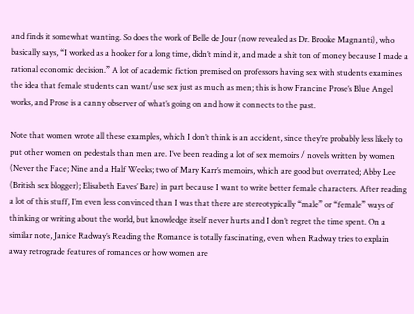and finds it somewhat wanting. So does the work of Belle de Jour (now revealed as Dr. Brooke Magnanti), who basically says, “I worked as a hooker for a long time, didn’t mind it, and made a shit ton of money because I made a rational economic decision.” A lot of academic fiction premised on professors having sex with students examines the idea that female students can want/use sex just as much as men; this is how Francine Prose’s Blue Angel works, and Prose is a canny observer of what’s going on and how it connects to the past.

Note that women wrote all these examples, which I don’t think is an accident, since they’re probably less likely to put other women on pedestals than men are. I’ve been reading a lot of sex memoirs / novels written by women (Never the Face; Nine and a Half Weeks; two of Mary Karr’s memoirs, which are good but overrated; Abby Lee (British sex blogger); Elisabeth Eaves’ Bare) in part because I want to write better female characters. After reading a lot of this stuff, I’m even less convinced than I was that there are stereotypically “male” or “female” ways of thinking or writing about the world, but knowledge itself never hurts and I don’t regret the time spent. On a similar note, Janice Radway’s Reading the Romance is totally fascinating, even when Radway tries to explain away retrograde features of romances or how women are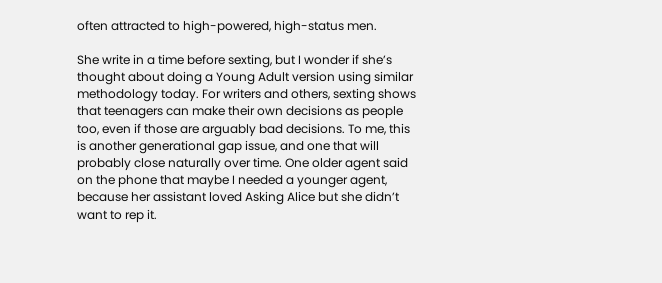often attracted to high-powered, high-status men.

She write in a time before sexting, but I wonder if she’s thought about doing a Young Adult version using similar methodology today. For writers and others, sexting shows that teenagers can make their own decisions as people too, even if those are arguably bad decisions. To me, this is another generational gap issue, and one that will probably close naturally over time. One older agent said on the phone that maybe I needed a younger agent, because her assistant loved Asking Alice but she didn’t want to rep it.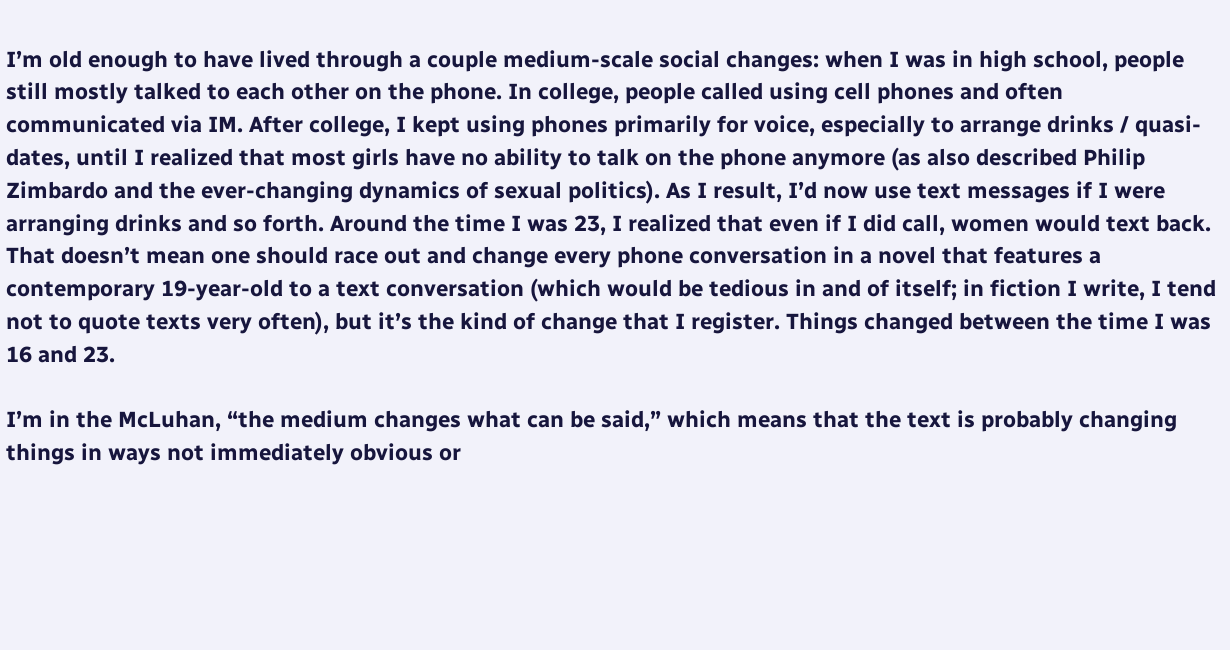I’m old enough to have lived through a couple medium-scale social changes: when I was in high school, people still mostly talked to each other on the phone. In college, people called using cell phones and often communicated via IM. After college, I kept using phones primarily for voice, especially to arrange drinks / quasi-dates, until I realized that most girls have no ability to talk on the phone anymore (as also described Philip Zimbardo and the ever-changing dynamics of sexual politics). As I result, I’d now use text messages if I were arranging drinks and so forth. Around the time I was 23, I realized that even if I did call, women would text back. That doesn’t mean one should race out and change every phone conversation in a novel that features a contemporary 19-year-old to a text conversation (which would be tedious in and of itself; in fiction I write, I tend not to quote texts very often), but it’s the kind of change that I register. Things changed between the time I was 16 and 23.

I’m in the McLuhan, “the medium changes what can be said,” which means that the text is probably changing things in ways not immediately obvious or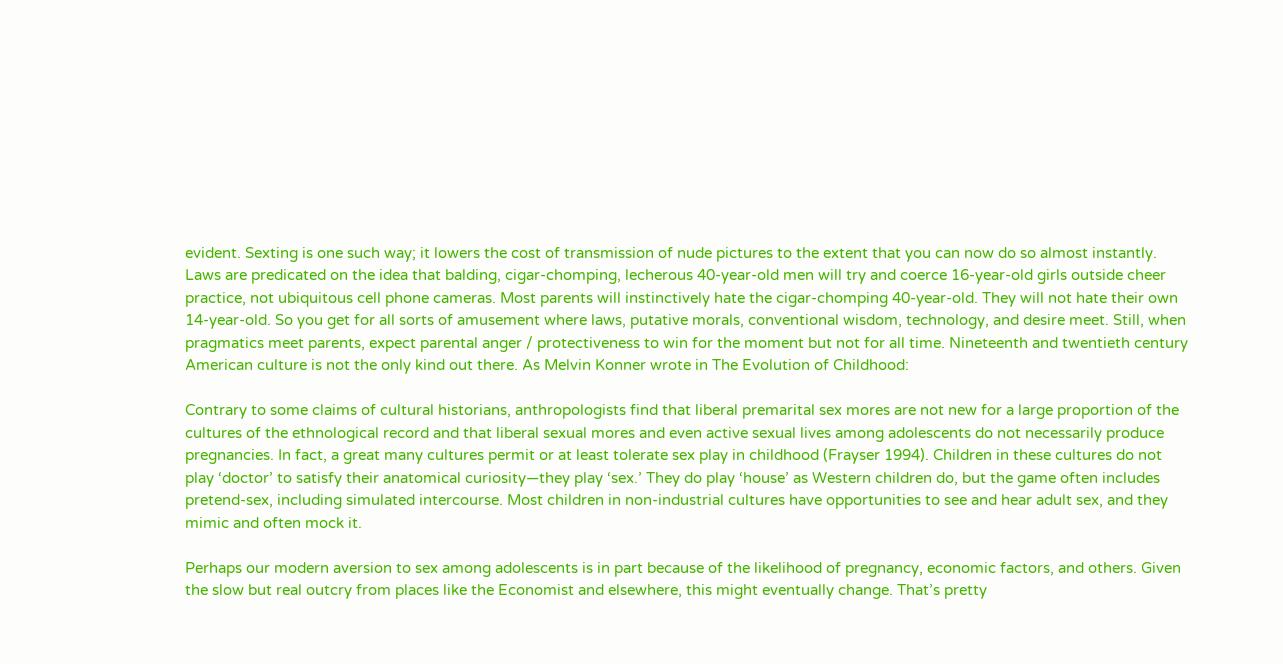evident. Sexting is one such way; it lowers the cost of transmission of nude pictures to the extent that you can now do so almost instantly. Laws are predicated on the idea that balding, cigar-chomping, lecherous 40-year-old men will try and coerce 16-year-old girls outside cheer practice, not ubiquitous cell phone cameras. Most parents will instinctively hate the cigar-chomping 40-year-old. They will not hate their own 14-year-old. So you get for all sorts of amusement where laws, putative morals, conventional wisdom, technology, and desire meet. Still, when pragmatics meet parents, expect parental anger / protectiveness to win for the moment but not for all time. Nineteenth and twentieth century American culture is not the only kind out there. As Melvin Konner wrote in The Evolution of Childhood:

Contrary to some claims of cultural historians, anthropologists find that liberal premarital sex mores are not new for a large proportion of the cultures of the ethnological record and that liberal sexual mores and even active sexual lives among adolescents do not necessarily produce pregnancies. In fact, a great many cultures permit or at least tolerate sex play in childhood (Frayser 1994). Children in these cultures do not play ‘doctor’ to satisfy their anatomical curiosity—they play ‘sex.’ They do play ‘house’ as Western children do, but the game often includes pretend-sex, including simulated intercourse. Most children in non-industrial cultures have opportunities to see and hear adult sex, and they mimic and often mock it.

Perhaps our modern aversion to sex among adolescents is in part because of the likelihood of pregnancy, economic factors, and others. Given the slow but real outcry from places like the Economist and elsewhere, this might eventually change. That’s pretty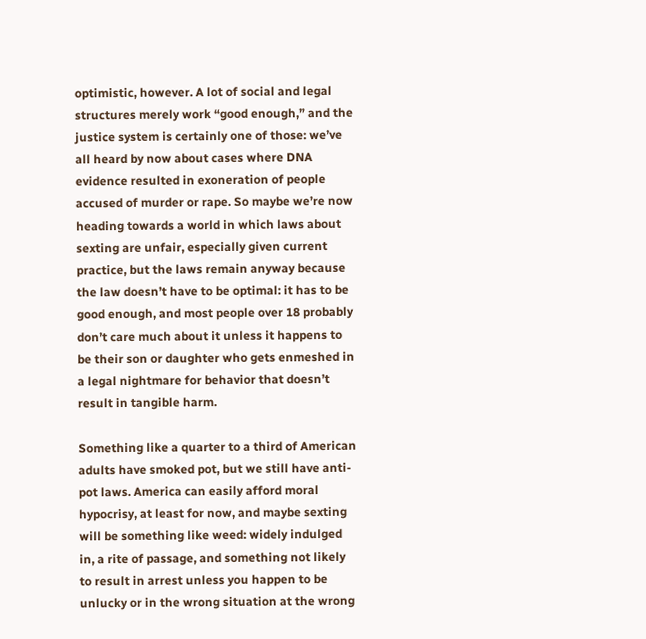optimistic, however. A lot of social and legal structures merely work “good enough,” and the justice system is certainly one of those: we’ve all heard by now about cases where DNA evidence resulted in exoneration of people accused of murder or rape. So maybe we’re now heading towards a world in which laws about sexting are unfair, especially given current practice, but the laws remain anyway because the law doesn’t have to be optimal: it has to be good enough, and most people over 18 probably don’t care much about it unless it happens to be their son or daughter who gets enmeshed in a legal nightmare for behavior that doesn’t result in tangible harm.

Something like a quarter to a third of American adults have smoked pot, but we still have anti-pot laws. America can easily afford moral hypocrisy, at least for now, and maybe sexting will be something like weed: widely indulged in, a rite of passage, and something not likely to result in arrest unless you happen to be unlucky or in the wrong situation at the wrong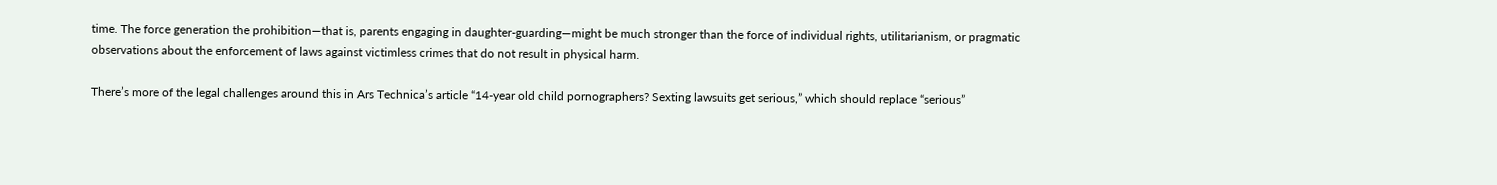time. The force generation the prohibition—that is, parents engaging in daughter-guarding—might be much stronger than the force of individual rights, utilitarianism, or pragmatic observations about the enforcement of laws against victimless crimes that do not result in physical harm.

There’s more of the legal challenges around this in Ars Technica’s article “14-year old child pornographers? Sexting lawsuits get serious,” which should replace “serious”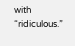with “ridiculous.”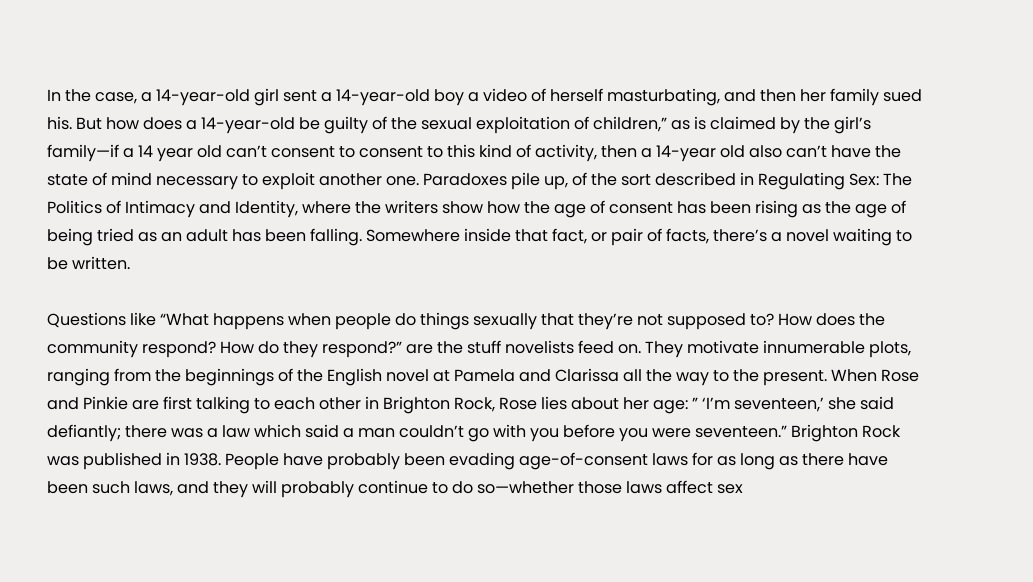In the case, a 14-year-old girl sent a 14-year-old boy a video of herself masturbating, and then her family sued his. But how does a 14-year-old be guilty of the sexual exploitation of children,” as is claimed by the girl’s family—if a 14 year old can’t consent to consent to this kind of activity, then a 14-year old also can’t have the state of mind necessary to exploit another one. Paradoxes pile up, of the sort described in Regulating Sex: The Politics of Intimacy and Identity, where the writers show how the age of consent has been rising as the age of being tried as an adult has been falling. Somewhere inside that fact, or pair of facts, there’s a novel waiting to be written.

Questions like “What happens when people do things sexually that they’re not supposed to? How does the community respond? How do they respond?” are the stuff novelists feed on. They motivate innumerable plots, ranging from the beginnings of the English novel at Pamela and Clarissa all the way to the present. When Rose and Pinkie are first talking to each other in Brighton Rock, Rose lies about her age: ” ‘I’m seventeen,’ she said defiantly; there was a law which said a man couldn’t go with you before you were seventeen.” Brighton Rock was published in 1938. People have probably been evading age-of-consent laws for as long as there have been such laws, and they will probably continue to do so—whether those laws affect sex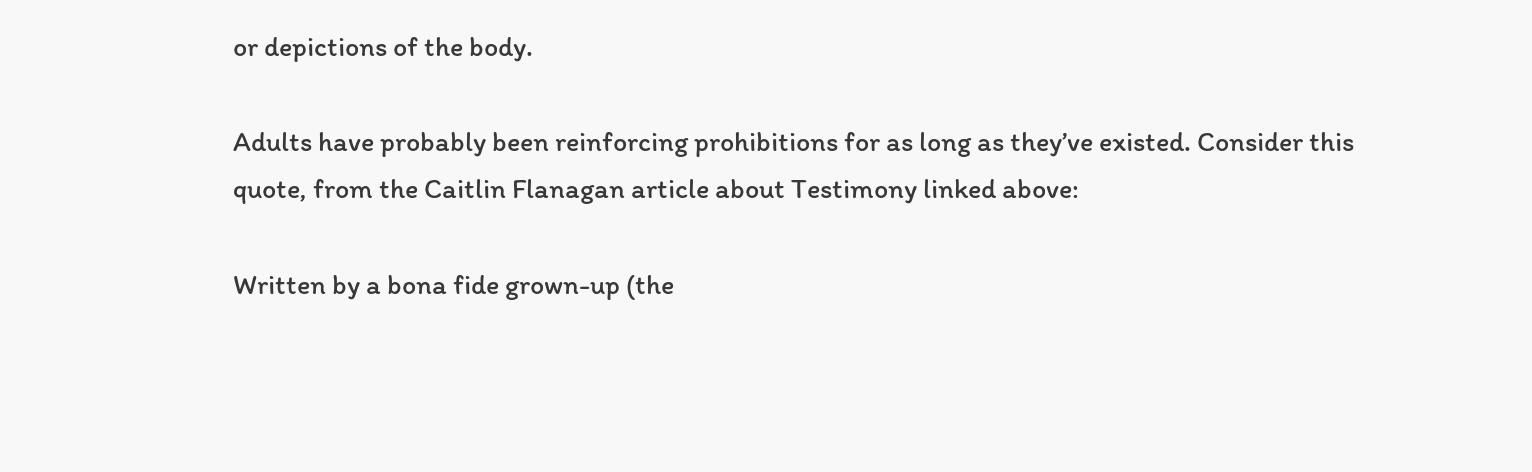or depictions of the body.

Adults have probably been reinforcing prohibitions for as long as they’ve existed. Consider this quote, from the Caitlin Flanagan article about Testimony linked above:

Written by a bona fide grown-up (the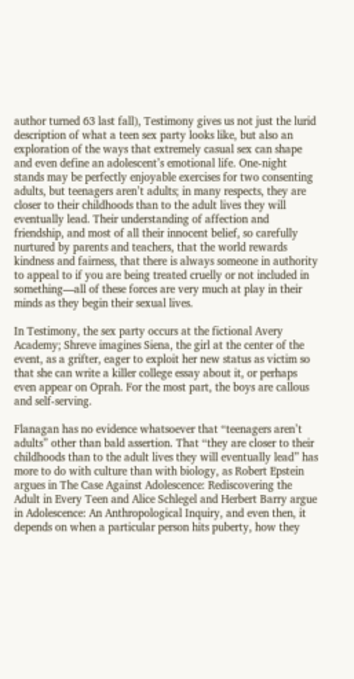author turned 63 last fall), Testimony gives us not just the lurid description of what a teen sex party looks like, but also an exploration of the ways that extremely casual sex can shape and even define an adolescent’s emotional life. One-night stands may be perfectly enjoyable exercises for two consenting adults, but teenagers aren’t adults; in many respects, they are closer to their childhoods than to the adult lives they will eventually lead. Their understanding of affection and friendship, and most of all their innocent belief, so carefully nurtured by parents and teachers, that the world rewards kindness and fairness, that there is always someone in authority to appeal to if you are being treated cruelly or not included in something—all of these forces are very much at play in their minds as they begin their sexual lives.

In Testimony, the sex party occurs at the fictional Avery Academy; Shreve imagines Siena, the girl at the center of the event, as a grifter, eager to exploit her new status as victim so that she can write a killer college essay about it, or perhaps even appear on Oprah. For the most part, the boys are callous and self-serving.

Flanagan has no evidence whatsoever that “teenagers aren’t adults” other than bald assertion. That “they are closer to their childhoods than to the adult lives they will eventually lead” has more to do with culture than with biology, as Robert Epstein argues in The Case Against Adolescence: Rediscovering the Adult in Every Teen and Alice Schlegel and Herbert Barry argue in Adolescence: An Anthropological Inquiry, and even then, it depends on when a particular person hits puberty, how they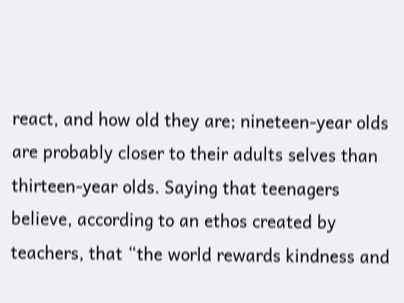react, and how old they are; nineteen-year olds are probably closer to their adults selves than thirteen-year olds. Saying that teenagers believe, according to an ethos created by teachers, that “the world rewards kindness and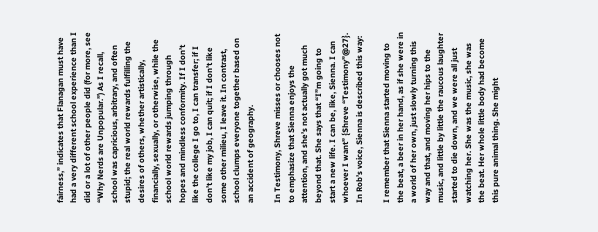fairness,” indicates that Flanagan must have had a very different school experience than I did or a lot of other people did (for more, see “Why Nerds are Unpopular.”) As I recall, school was capricious, arbitrary, and often stupid; the real world rewards fulfilling the desires of others, whether artistically, financially, sexually, or otherwise, while the school world rewards jumping through hopes and mindless conformity. If I don’t like the college I go to, I can transfer; if I don’t like my job, I can quit; if I don’t like some other milieu, I leave it. In contrast, school clumps everyone together based on an accident of geography.

In Testimony, Shreve misses or chooses not to emphasize that Sienna enjoys the attention, and she’s not actually got much beyond that. She says that “I”m going to start a new life. I can be, like, Sienna. I can whoever I want” {Shreve “Testimony”@27}. In Rob’s voice, Sienna is described this way:

I remember that Sienna started moving to the beat, a beer in her hand, as if she were in a world of her own, just slowly turning this way and that, and moving her hips to the music, and little by little the raucous laughter started to die down, and we were all just watching her. She was the music, she was the beat. Her whole little body had become this pure animal thing. She might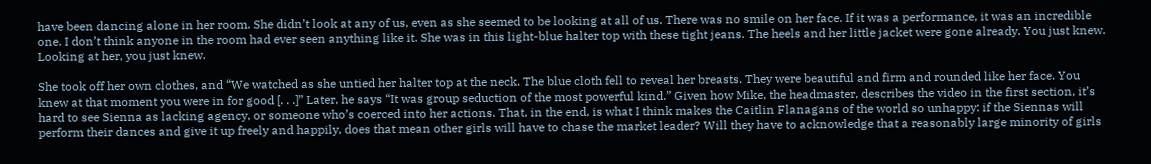have been dancing alone in her room. She didn’t look at any of us, even as she seemed to be looking at all of us. There was no smile on her face. If it was a performance, it was an incredible one. I don’t think anyone in the room had ever seen anything like it. She was in this light-blue halter top with these tight jeans. The heels and her little jacket were gone already. You just knew. Looking at her, you just knew.

She took off her own clothes, and “We watched as she untied her halter top at the neck. The blue cloth fell to reveal her breasts. They were beautiful and firm and rounded like her face. You knew at that moment you were in for good [. . .]” Later, he says “It was group seduction of the most powerful kind.” Given how Mike, the headmaster, describes the video in the first section, it’s hard to see Sienna as lacking agency, or someone who’s coerced into her actions. That, in the end, is what I think makes the Caitlin Flanagans of the world so unhappy: if the Siennas will perform their dances and give it up freely and happily, does that mean other girls will have to chase the market leader? Will they have to acknowledge that a reasonably large minority of girls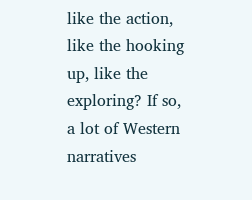like the action, like the hooking up, like the exploring? If so, a lot of Western narratives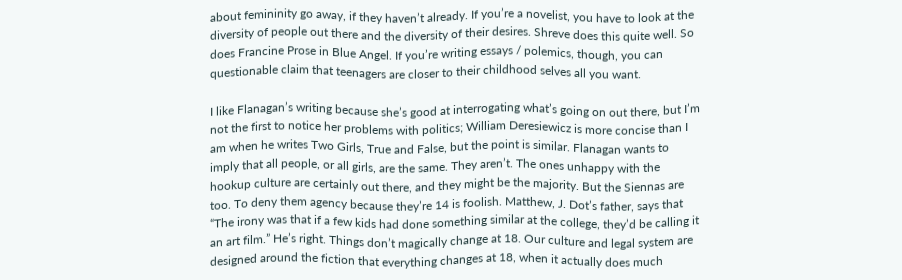about femininity go away, if they haven’t already. If you’re a novelist, you have to look at the diversity of people out there and the diversity of their desires. Shreve does this quite well. So does Francine Prose in Blue Angel. If you’re writing essays / polemics, though, you can questionable claim that teenagers are closer to their childhood selves all you want.

I like Flanagan’s writing because she’s good at interrogating what’s going on out there, but I’m not the first to notice her problems with politics; William Deresiewicz is more concise than I am when he writes Two Girls, True and False, but the point is similar. Flanagan wants to imply that all people, or all girls, are the same. They aren’t. The ones unhappy with the hookup culture are certainly out there, and they might be the majority. But the Siennas are too. To deny them agency because they’re 14 is foolish. Matthew, J. Dot’s father, says that “The irony was that if a few kids had done something similar at the college, they’d be calling it an art film.” He’s right. Things don’t magically change at 18. Our culture and legal system are designed around the fiction that everything changes at 18, when it actually does much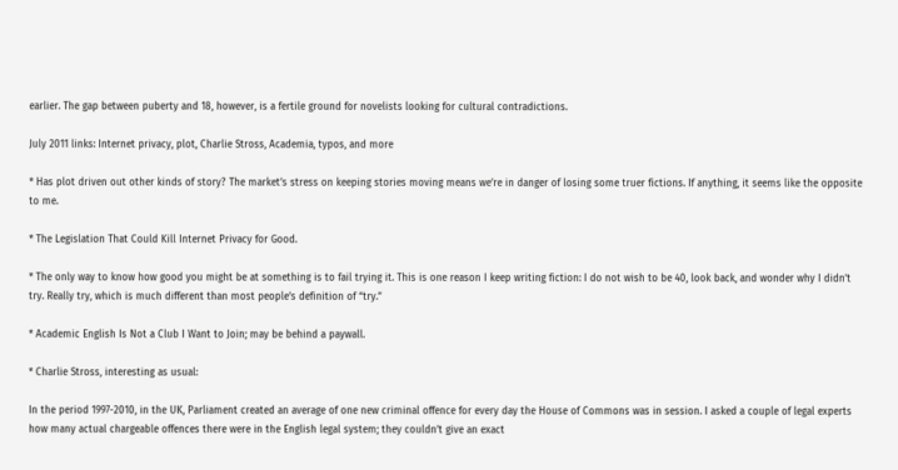earlier. The gap between puberty and 18, however, is a fertile ground for novelists looking for cultural contradictions.

July 2011 links: Internet privacy, plot, Charlie Stross, Academia, typos, and more

* Has plot driven out other kinds of story? The market’s stress on keeping stories moving means we’re in danger of losing some truer fictions. If anything, it seems like the opposite to me.

* The Legislation That Could Kill Internet Privacy for Good.

* The only way to know how good you might be at something is to fail trying it. This is one reason I keep writing fiction: I do not wish to be 40, look back, and wonder why I didn’t try. Really try, which is much different than most people’s definition of “try.”

* Academic English Is Not a Club I Want to Join; may be behind a paywall.

* Charlie Stross, interesting as usual:

In the period 1997-2010, in the UK, Parliament created an average of one new criminal offence for every day the House of Commons was in session. I asked a couple of legal experts how many actual chargeable offences there were in the English legal system; they couldn’t give an exact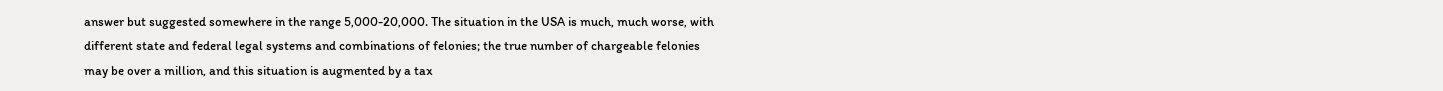answer but suggested somewhere in the range 5,000-20,000. The situation in the USA is much, much worse, with different state and federal legal systems and combinations of felonies; the true number of chargeable felonies may be over a million, and this situation is augmented by a tax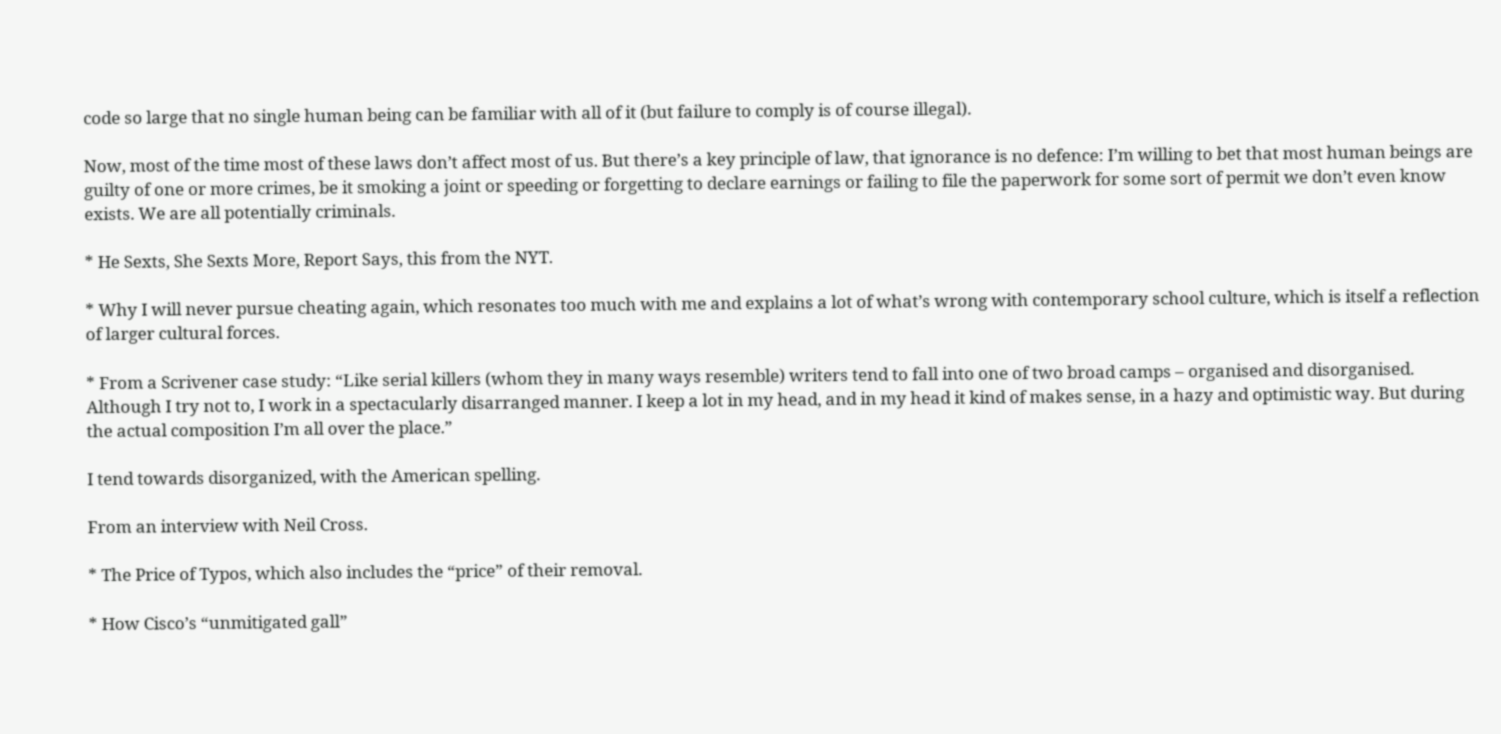code so large that no single human being can be familiar with all of it (but failure to comply is of course illegal).

Now, most of the time most of these laws don’t affect most of us. But there’s a key principle of law, that ignorance is no defence: I’m willing to bet that most human beings are guilty of one or more crimes, be it smoking a joint or speeding or forgetting to declare earnings or failing to file the paperwork for some sort of permit we don’t even know exists. We are all potentially criminals.

* He Sexts, She Sexts More, Report Says, this from the NYT.

* Why I will never pursue cheating again, which resonates too much with me and explains a lot of what’s wrong with contemporary school culture, which is itself a reflection of larger cultural forces.

* From a Scrivener case study: “Like serial killers (whom they in many ways resemble) writers tend to fall into one of two broad camps – organised and disorganised. Although I try not to, I work in a spectacularly disarranged manner. I keep a lot in my head, and in my head it kind of makes sense, in a hazy and optimistic way. But during the actual composition I’m all over the place.”

I tend towards disorganized, with the American spelling.

From an interview with Neil Cross.

* The Price of Typos, which also includes the “price” of their removal.

* How Cisco’s “unmitigated gall”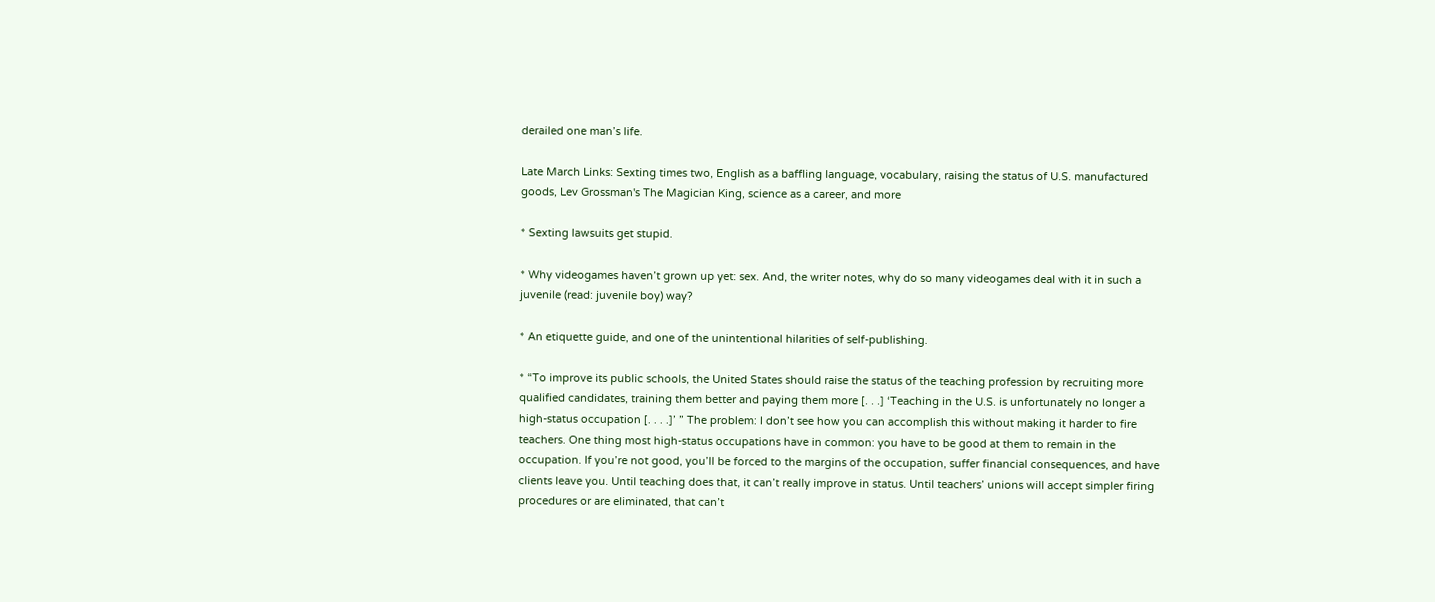derailed one man’s life.

Late March Links: Sexting times two, English as a baffling language, vocabulary, raising the status of U.S. manufactured goods, Lev Grossman's The Magician King, science as a career, and more

* Sexting lawsuits get stupid.

* Why videogames haven’t grown up yet: sex. And, the writer notes, why do so many videogames deal with it in such a juvenile (read: juvenile boy) way?

* An etiquette guide, and one of the unintentional hilarities of self-publishing.

* “To improve its public schools, the United States should raise the status of the teaching profession by recruiting more qualified candidates, training them better and paying them more [. . .] ‘Teaching in the U.S. is unfortunately no longer a high-status occupation [. . . .]’ ” The problem: I don’t see how you can accomplish this without making it harder to fire teachers. One thing most high-status occupations have in common: you have to be good at them to remain in the occupation. If you’re not good, you’ll be forced to the margins of the occupation, suffer financial consequences, and have clients leave you. Until teaching does that, it can’t really improve in status. Until teachers’ unions will accept simpler firing procedures or are eliminated, that can’t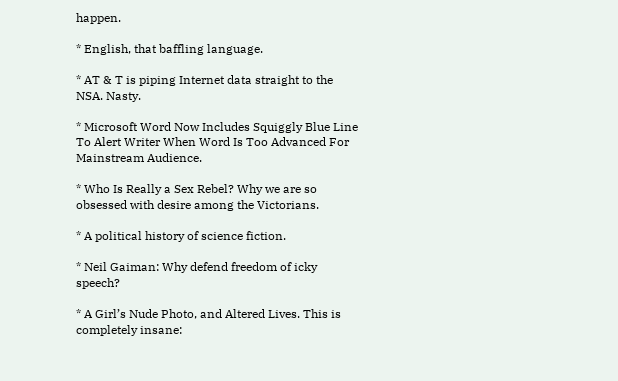happen.

* English, that baffling language.

* AT & T is piping Internet data straight to the NSA. Nasty.

* Microsoft Word Now Includes Squiggly Blue Line To Alert Writer When Word Is Too Advanced For Mainstream Audience.

* Who Is Really a Sex Rebel? Why we are so obsessed with desire among the Victorians.

* A political history of science fiction.

* Neil Gaiman: Why defend freedom of icky speech?

* A Girl’s Nude Photo, and Altered Lives. This is completely insane: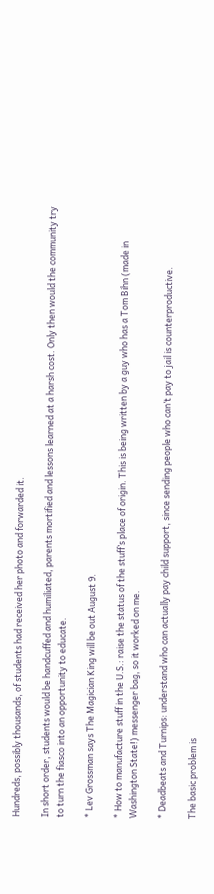Hundreds, possibly thousands, of students had received her photo and forwarded it.

In short order, students would be handcuffed and humiliated, parents mortified and lessons learned at a harsh cost. Only then would the community try to turn the fiasco into an opportunity to educate.

* Lev Grossman says The Magician King will be out August 9.

* How to manufacture stuff in the U.S.: raise the status of the stuff’s place of origin. This is being written by a guy who has a Tom Bihn (made in Washington State!) messenger bag, so it worked on me.

* Deadbeats and Turnips: understand who can actually pay child support, since sending people who can’t pay to jail is counterproductive.

The basic problem is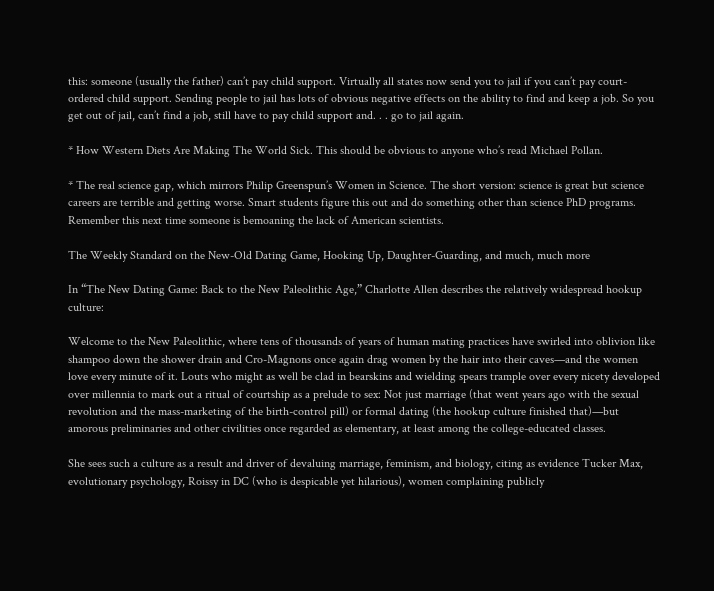this: someone (usually the father) can’t pay child support. Virtually all states now send you to jail if you can’t pay court-ordered child support. Sending people to jail has lots of obvious negative effects on the ability to find and keep a job. So you get out of jail, can’t find a job, still have to pay child support and. . . go to jail again.

* How Western Diets Are Making The World Sick. This should be obvious to anyone who’s read Michael Pollan.

* The real science gap, which mirrors Philip Greenspun’s Women in Science. The short version: science is great but science careers are terrible and getting worse. Smart students figure this out and do something other than science PhD programs. Remember this next time someone is bemoaning the lack of American scientists.

The Weekly Standard on the New-Old Dating Game, Hooking Up, Daughter-Guarding, and much, much more

In “The New Dating Game: Back to the New Paleolithic Age,” Charlotte Allen describes the relatively widespread hookup culture:

Welcome to the New Paleolithic, where tens of thousands of years of human mating practices have swirled into oblivion like shampoo down the shower drain and Cro-Magnons once again drag women by the hair into their caves—and the women love every minute of it. Louts who might as well be clad in bearskins and wielding spears trample over every nicety developed over millennia to mark out a ritual of courtship as a prelude to sex: Not just marriage (that went years ago with the sexual revolution and the mass-marketing of the birth-control pill) or formal dating (the hookup culture finished that)—but amorous preliminaries and other civilities once regarded as elementary, at least among the college-educated classes.

She sees such a culture as a result and driver of devaluing marriage, feminism, and biology, citing as evidence Tucker Max, evolutionary psychology, Roissy in DC (who is despicable yet hilarious), women complaining publicly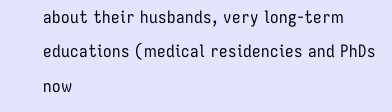about their husbands, very long-term educations (medical residencies and PhDs now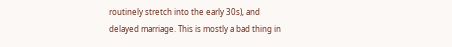routinely stretch into the early 30s), and delayed marriage. This is mostly a bad thing in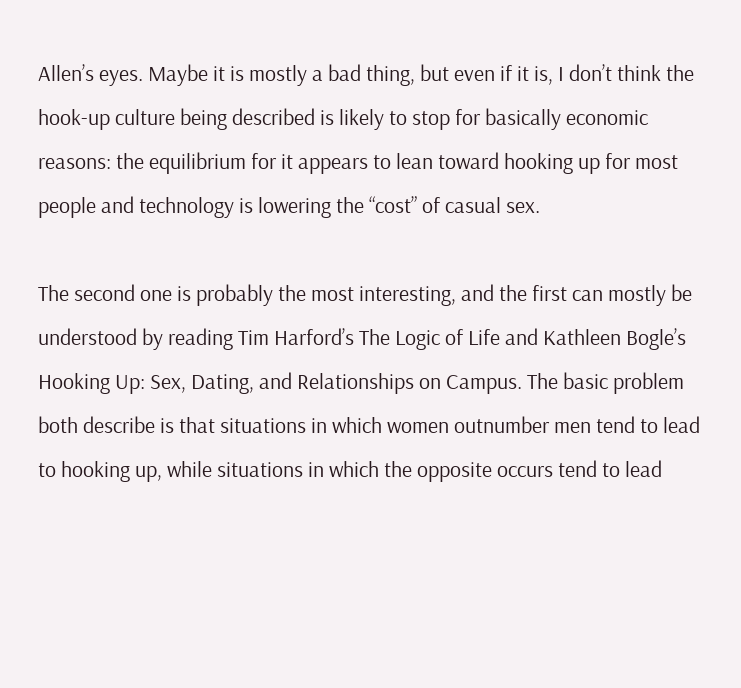Allen’s eyes. Maybe it is mostly a bad thing, but even if it is, I don’t think the hook-up culture being described is likely to stop for basically economic reasons: the equilibrium for it appears to lean toward hooking up for most people and technology is lowering the “cost” of casual sex.

The second one is probably the most interesting, and the first can mostly be understood by reading Tim Harford’s The Logic of Life and Kathleen Bogle’s Hooking Up: Sex, Dating, and Relationships on Campus. The basic problem both describe is that situations in which women outnumber men tend to lead to hooking up, while situations in which the opposite occurs tend to lead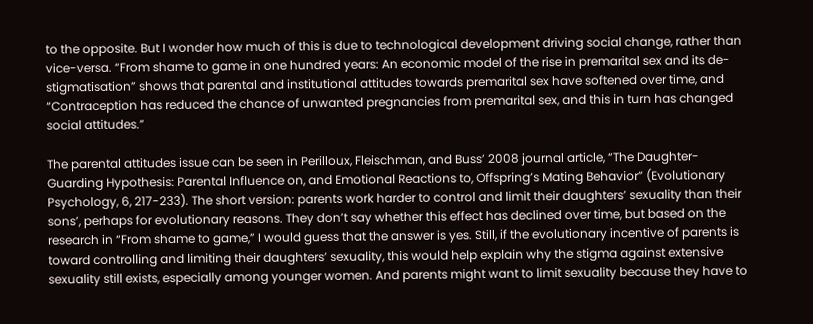to the opposite. But I wonder how much of this is due to technological development driving social change, rather than vice-versa. “From shame to game in one hundred years: An economic model of the rise in premarital sex and its de-stigmatisation” shows that parental and institutional attitudes towards premarital sex have softened over time, and “Contraception has reduced the chance of unwanted pregnancies from premarital sex, and this in turn has changed social attitudes.”

The parental attitudes issue can be seen in Perilloux, Fleischman, and Buss’ 2008 journal article, “The Daughter-Guarding Hypothesis: Parental Influence on, and Emotional Reactions to, Offspring’s Mating Behavior” (Evolutionary Psychology, 6, 217-233). The short version: parents work harder to control and limit their daughters’ sexuality than their sons’, perhaps for evolutionary reasons. They don’t say whether this effect has declined over time, but based on the research in “From shame to game,” I would guess that the answer is yes. Still, if the evolutionary incentive of parents is toward controlling and limiting their daughters’ sexuality, this would help explain why the stigma against extensive sexuality still exists, especially among younger women. And parents might want to limit sexuality because they have to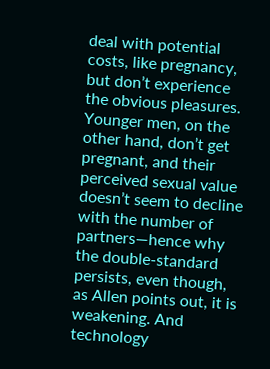deal with potential costs, like pregnancy, but don’t experience the obvious pleasures. Younger men, on the other hand, don’t get pregnant, and their perceived sexual value doesn’t seem to decline with the number of partners—hence why the double-standard persists, even though, as Allen points out, it is weakening. And technology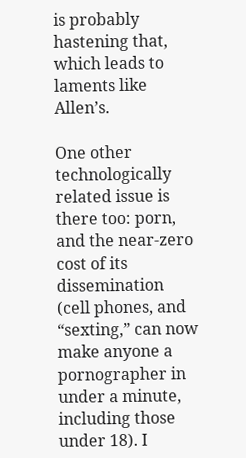is probably hastening that, which leads to laments like Allen’s.

One other technologically related issue is there too: porn, and the near-zero cost of its dissemination (cell phones, and “sexting,” can now make anyone a pornographer in under a minute, including those under 18). I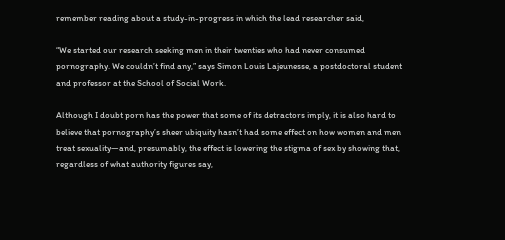remember reading about a study-in-progress in which the lead researcher said,

“We started our research seeking men in their twenties who had never consumed pornography. We couldn’t find any,” says Simon Louis Lajeunesse, a postdoctoral student and professor at the School of Social Work.

Although I doubt porn has the power that some of its detractors imply, it is also hard to believe that pornography’s sheer ubiquity hasn’t had some effect on how women and men treat sexuality—and, presumably, the effect is lowering the stigma of sex by showing that, regardless of what authority figures say,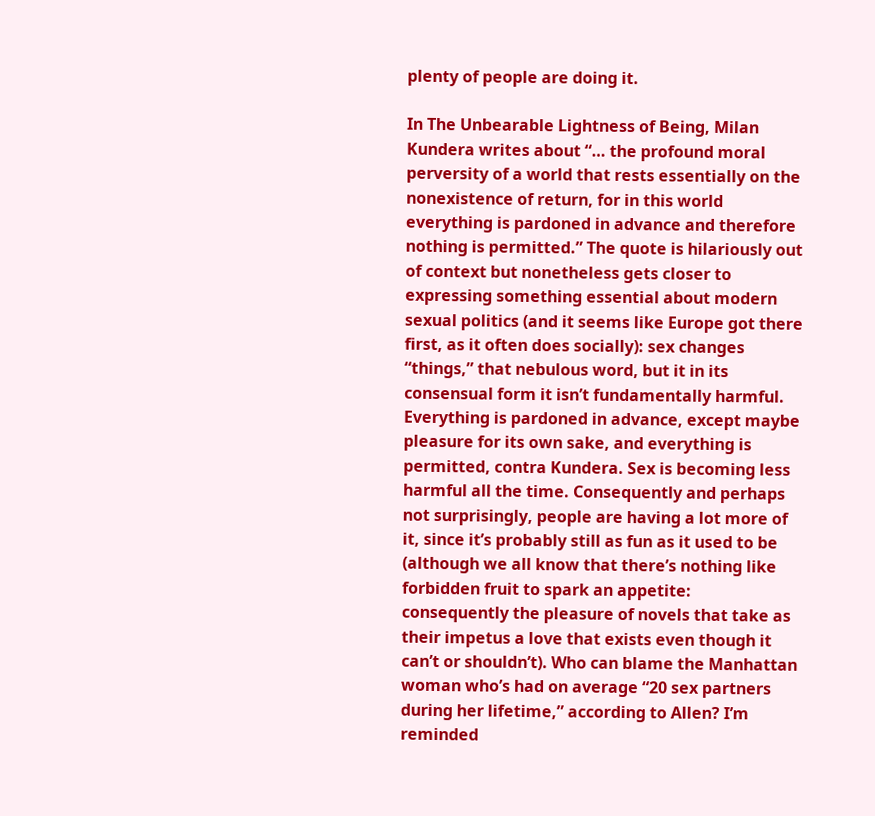plenty of people are doing it.

In The Unbearable Lightness of Being, Milan Kundera writes about “… the profound moral perversity of a world that rests essentially on the nonexistence of return, for in this world everything is pardoned in advance and therefore nothing is permitted.” The quote is hilariously out of context but nonetheless gets closer to expressing something essential about modern sexual politics (and it seems like Europe got there first, as it often does socially): sex changes “things,” that nebulous word, but it in its consensual form it isn’t fundamentally harmful. Everything is pardoned in advance, except maybe pleasure for its own sake, and everything is permitted, contra Kundera. Sex is becoming less harmful all the time. Consequently and perhaps not surprisingly, people are having a lot more of it, since it’s probably still as fun as it used to be (although we all know that there’s nothing like forbidden fruit to spark an appetite: consequently the pleasure of novels that take as their impetus a love that exists even though it can’t or shouldn’t). Who can blame the Manhattan woman who’s had on average “20 sex partners during her lifetime,” according to Allen? I’m reminded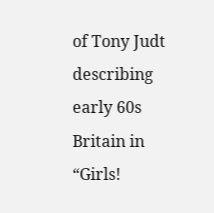of Tony Judt describing early 60s Britain in “Girls!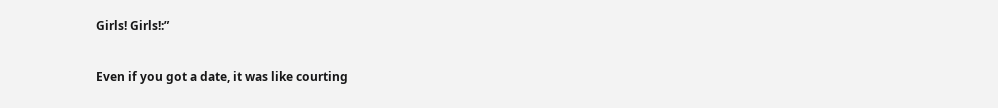Girls! Girls!:”

Even if you got a date, it was like courting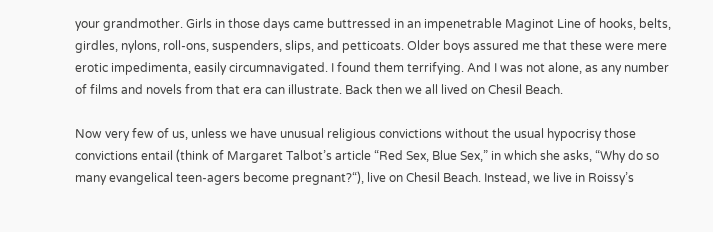your grandmother. Girls in those days came buttressed in an impenetrable Maginot Line of hooks, belts, girdles, nylons, roll-ons, suspenders, slips, and petticoats. Older boys assured me that these were mere erotic impedimenta, easily circumnavigated. I found them terrifying. And I was not alone, as any number of films and novels from that era can illustrate. Back then we all lived on Chesil Beach.

Now very few of us, unless we have unusual religious convictions without the usual hypocrisy those convictions entail (think of Margaret Talbot’s article “Red Sex, Blue Sex,” in which she asks, “Why do so many evangelical teen-agers become pregnant?“), live on Chesil Beach. Instead, we live in Roissy’s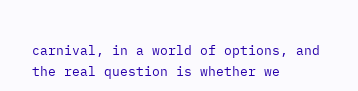carnival, in a world of options, and the real question is whether we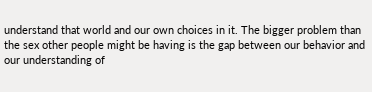understand that world and our own choices in it. The bigger problem than the sex other people might be having is the gap between our behavior and our understanding of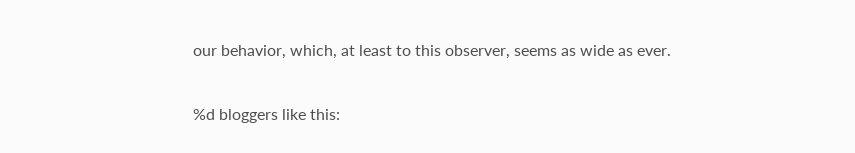our behavior, which, at least to this observer, seems as wide as ever.

%d bloggers like this: